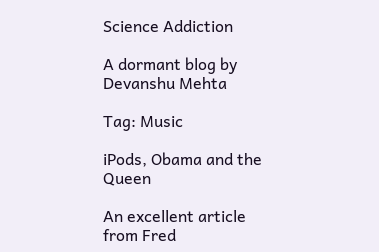Science Addiction

A dormant blog by Devanshu Mehta

Tag: Music

iPods, Obama and the Queen

An excellent article from Fred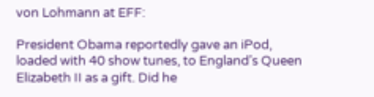von Lohmann at EFF:

President Obama reportedly gave an iPod, loaded with 40 show tunes, to England’s Queen Elizabeth II as a gift. Did he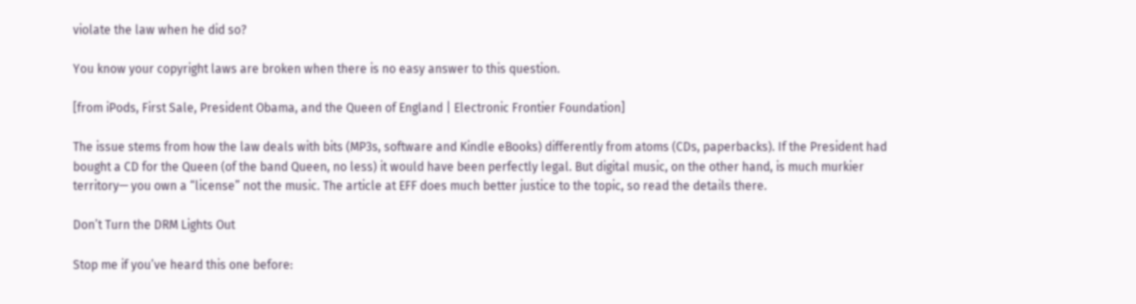violate the law when he did so?

You know your copyright laws are broken when there is no easy answer to this question.

[from iPods, First Sale, President Obama, and the Queen of England | Electronic Frontier Foundation]

The issue stems from how the law deals with bits (MP3s, software and Kindle eBooks) differently from atoms (CDs, paperbacks). If the President had bought a CD for the Queen (of the band Queen, no less) it would have been perfectly legal. But digital music, on the other hand, is much murkier territory— you own a “license” not the music. The article at EFF does much better justice to the topic, so read the details there.

Don’t Turn the DRM Lights Out

Stop me if you’ve heard this one before: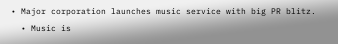• Major corporation launches music service with big PR blitz.
  • Music is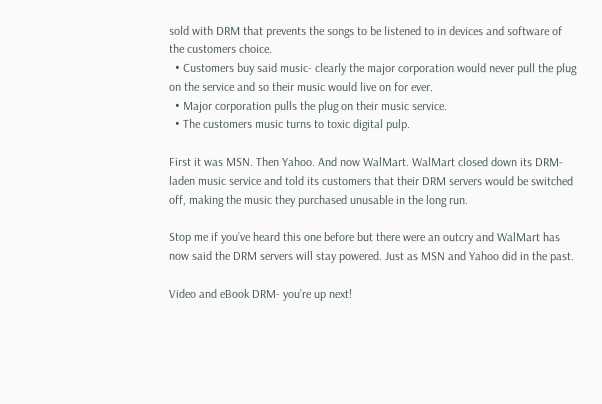sold with DRM that prevents the songs to be listened to in devices and software of the customers choice.
  • Customers buy said music- clearly the major corporation would never pull the plug on the service and so their music would live on for ever.
  • Major corporation pulls the plug on their music service.
  • The customers music turns to toxic digital pulp.

First it was MSN. Then Yahoo. And now WalMart. WalMart closed down its DRM-laden music service and told its customers that their DRM servers would be switched off, making the music they purchased unusable in the long run.

Stop me if you’ve heard this one before but there were an outcry and WalMart has now said the DRM servers will stay powered. Just as MSN and Yahoo did in the past.

Video and eBook DRM- you’re up next!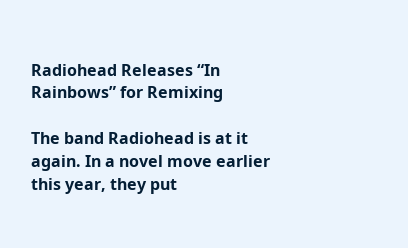Radiohead Releases “In Rainbows” for Remixing

The band Radiohead is at it again. In a novel move earlier this year, they put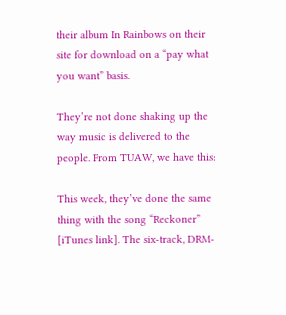their album In Rainbows on their site for download on a “pay what you want” basis.

They’re not done shaking up the way music is delivered to the people. From TUAW, we have this:

This week, they’ve done the same thing with the song “Reckoner” [iTunes link]. The six-track, DRM-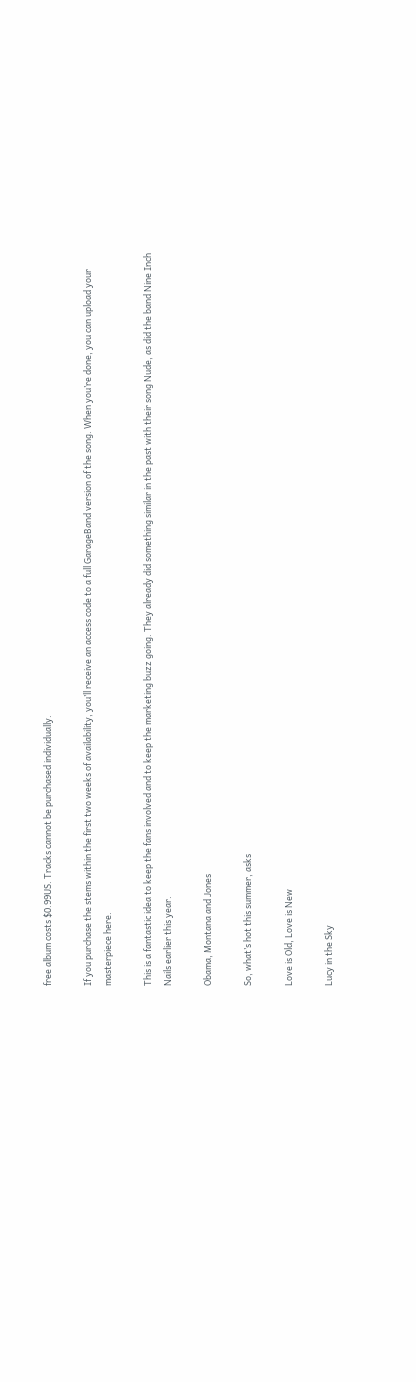free album costs $0.99US. Tracks cannot be purchased individually.

If you purchase the stems within the first two weeks of availability, you’ll receive an access code to a full GarageBand version of the song. When you’re done, you can upload your masterpiece here.

This is a fantastic idea to keep the fans involved and to keep the marketing buzz going. They already did something similar in the past with their song Nude, as did the band Nine Inch Nails earlier this year.

Obama, Montana and Jones

So, what’s hot this summer, asks

Love is Old, Love is New

Lucy in the Sky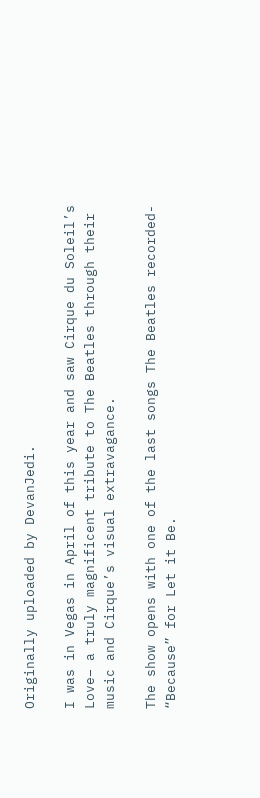Originally uploaded by DevanJedi.

I was in Vegas in April of this year and saw Cirque du Soleil’s Love– a truly magnificent tribute to The Beatles through their music and Cirque’s visual extravagance.

The show opens with one of the last songs The Beatles recorded- “Because” for Let it Be.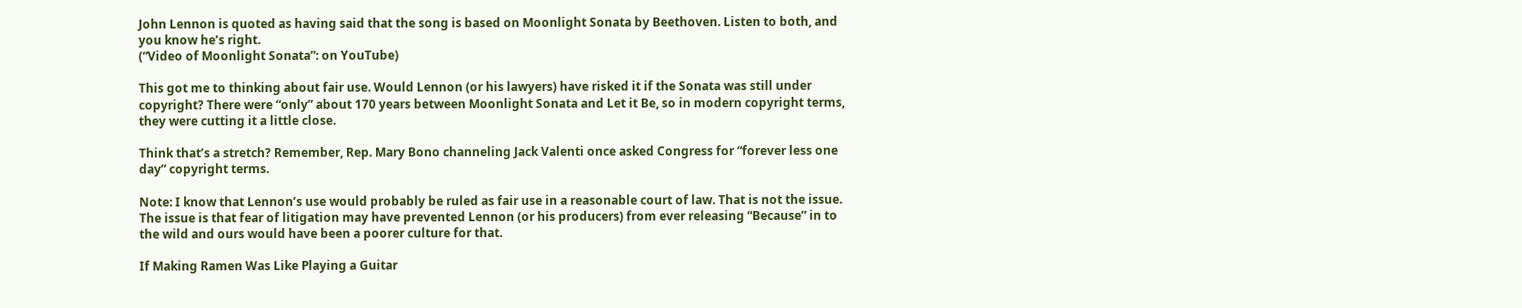John Lennon is quoted as having said that the song is based on Moonlight Sonata by Beethoven. Listen to both, and you know he’s right.
(“Video of Moonlight Sonata”: on YouTube)

This got me to thinking about fair use. Would Lennon (or his lawyers) have risked it if the Sonata was still under copyright? There were “only” about 170 years between Moonlight Sonata and Let it Be, so in modern copyright terms, they were cutting it a little close.

Think that’s a stretch? Remember, Rep. Mary Bono channeling Jack Valenti once asked Congress for “forever less one day” copyright terms.

Note: I know that Lennon’s use would probably be ruled as fair use in a reasonable court of law. That is not the issue. The issue is that fear of litigation may have prevented Lennon (or his producers) from ever releasing “Because” in to the wild and ours would have been a poorer culture for that.

If Making Ramen Was Like Playing a Guitar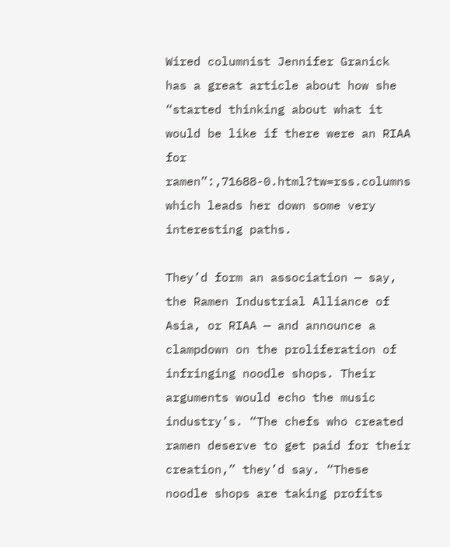Wired columnist Jennifer Granick has a great article about how she “started thinking about what it would be like if there were an RIAA for ramen”:,71688-0.html?tw=rss.columns which leads her down some very interesting paths.

They’d form an association — say, the Ramen Industrial Alliance of Asia, or RIAA — and announce a clampdown on the proliferation of infringing noodle shops. Their arguments would echo the music industry’s. “The chefs who created ramen deserve to get paid for their creation,” they’d say. “These noodle shops are taking profits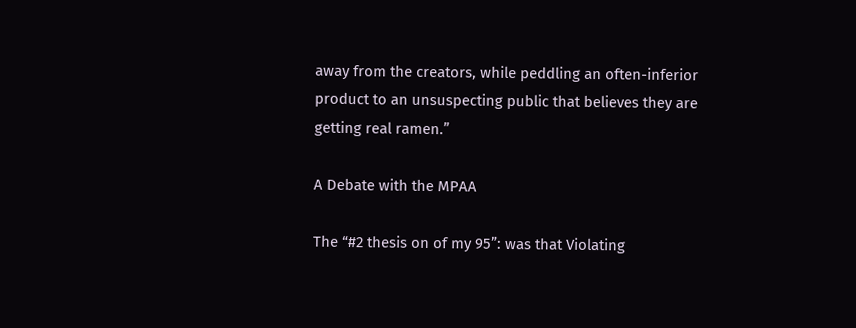away from the creators, while peddling an often-inferior product to an unsuspecting public that believes they are getting real ramen.”

A Debate with the MPAA

The “#2 thesis on of my 95”: was that Violating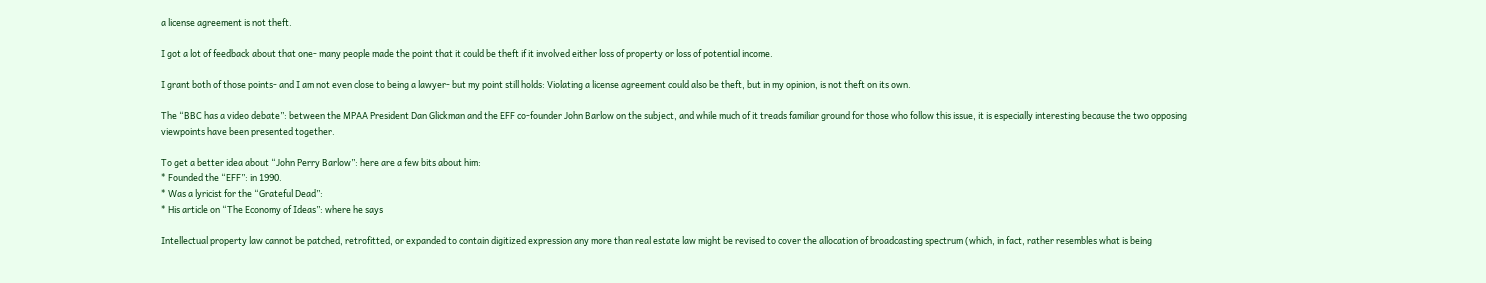a license agreement is not theft.

I got a lot of feedback about that one- many people made the point that it could be theft if it involved either loss of property or loss of potential income.

I grant both of those points- and I am not even close to being a lawyer- but my point still holds: Violating a license agreement could also be theft, but in my opinion, is not theft on its own.

The “BBC has a video debate”: between the MPAA President Dan Glickman and the EFF co-founder John Barlow on the subject, and while much of it treads familiar ground for those who follow this issue, it is especially interesting because the two opposing viewpoints have been presented together.

To get a better idea about “John Perry Barlow”: here are a few bits about him:
* Founded the “EFF”: in 1990.
* Was a lyricist for the “Grateful Dead”:
* His article on “The Economy of Ideas”: where he says

Intellectual property law cannot be patched, retrofitted, or expanded to contain digitized expression any more than real estate law might be revised to cover the allocation of broadcasting spectrum (which, in fact, rather resembles what is being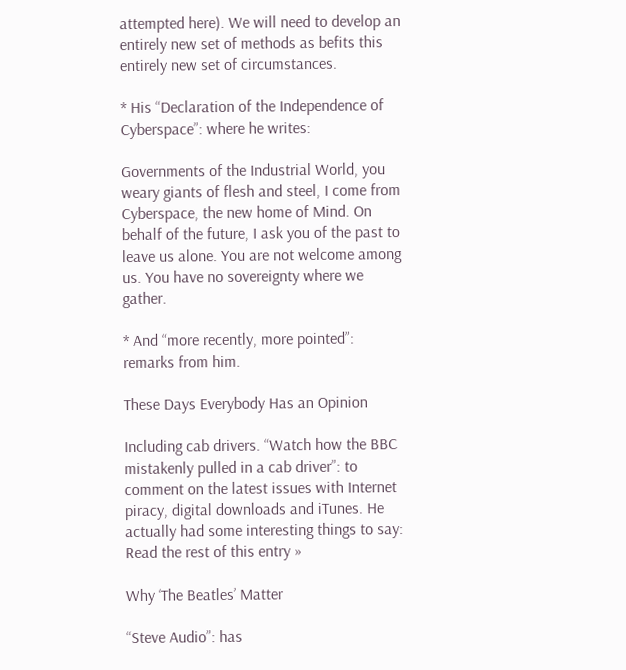attempted here). We will need to develop an entirely new set of methods as befits this entirely new set of circumstances.

* His “Declaration of the Independence of Cyberspace”: where he writes:

Governments of the Industrial World, you weary giants of flesh and steel, I come from Cyberspace, the new home of Mind. On behalf of the future, I ask you of the past to leave us alone. You are not welcome among us. You have no sovereignty where we gather.

* And “more recently, more pointed”: remarks from him.

These Days Everybody Has an Opinion

Including cab drivers. “Watch how the BBC mistakenly pulled in a cab driver”: to comment on the latest issues with Internet piracy, digital downloads and iTunes. He actually had some interesting things to say: Read the rest of this entry »

Why ‘The Beatles’ Matter

“Steve Audio”: has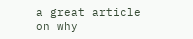a great article on why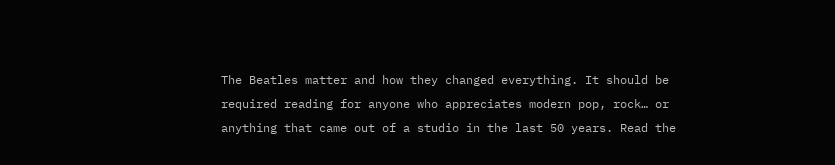The Beatles matter and how they changed everything. It should be required reading for anyone who appreciates modern pop, rock… or anything that came out of a studio in the last 50 years. Read the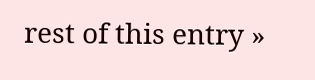rest of this entry »